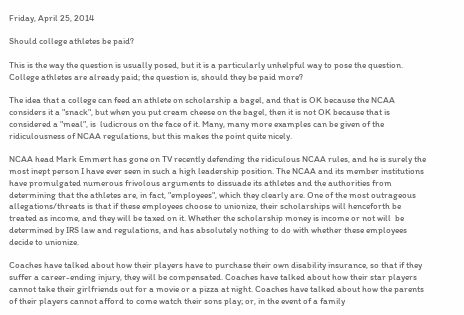Friday, April 25, 2014

Should college athletes be paid?

This is the way the question is usually posed, but it is a particularly unhelpful way to pose the question. College athletes are already paid; the question is, should they be paid more?

The idea that a college can feed an athlete on scholarship a bagel, and that is OK because the NCAA considers it a "snack", but when you put cream cheese on the bagel, then it is not OK because that is considered a "meal", is  ludicrous on the face of it. Many, many more examples can be given of the ridiculousness of NCAA regulations, but this makes the point quite nicely.

NCAA head Mark Emmert has gone on TV recently defending the ridiculous NCAA rules, and he is surely the most inept person I have ever seen in such a high leadership position. The NCAA and its member institutions have promulgated numerous frivolous arguments to dissuade its athletes and the authorities from determining that the athletes are, in fact, "employees", which they clearly are. One of the most outrageous allegations/threats is that if these employees choose to unionize, their scholarships will henceforth be treated as income, and they will be taxed on it. Whether the scholarship money is income or not will  be determined by IRS law and regulations, and has absolutely nothing to do with whether these employees decide to unionize.

Coaches have talked about how their players have to purchase their own disability insurance, so that if they suffer a career-ending injury, they will be compensated. Coaches have talked about how their star players cannot take their girlfriends out for a movie or a pizza at night. Coaches have talked about how the parents of their players cannot afford to come watch their sons play; or, in the event of a family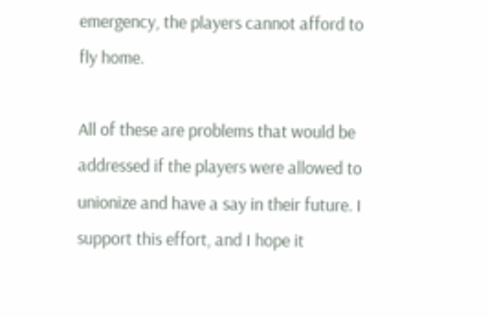emergency, the players cannot afford to fly home.

All of these are problems that would be addressed if the players were allowed to unionize and have a say in their future. I support this effort, and I hope it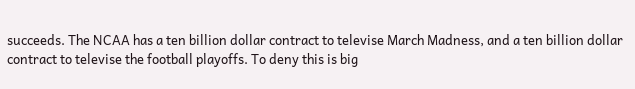succeeds. The NCAA has a ten billion dollar contract to televise March Madness, and a ten billion dollar contract to televise the football playoffs. To deny this is big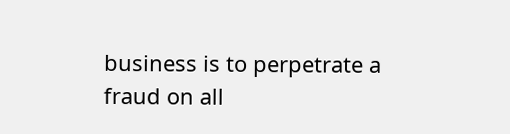business is to perpetrate a fraud on all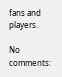fans and players.

No comments: